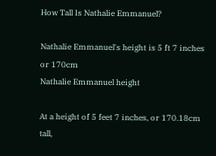How Tall Is Nathalie Emmanuel?

Nathalie Emmanuel's height is 5 ft 7 inches or 170cm
Nathalie Emmanuel height

At a height of 5 feet 7 inches, or 170.18cm tall,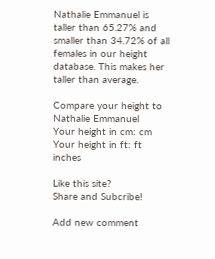Nathalie Emmanuel is taller than 65.27% and smaller than 34.72% of all females in our height database. This makes her taller than average.

Compare your height to Nathalie Emmanuel
Your height in cm: cm
Your height in ft: ft inches

Like this site?
Share and Subcribe!

Add new comment